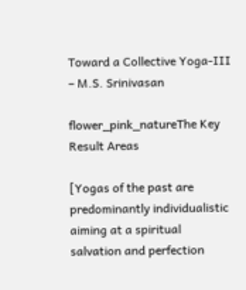Toward a Collective Yoga-III – M.S. Srinivasan

flower_pink_natureThe Key Result Areas

[Yogas of the past are predominantly individualistic aiming at a spiritual salvation and perfection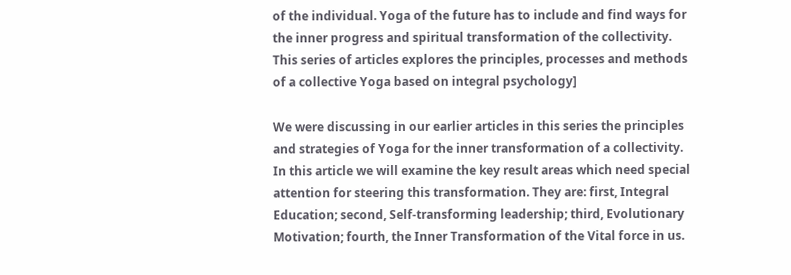of the individual. Yoga of the future has to include and find ways for the inner progress and spiritual transformation of the collectivity. This series of articles explores the principles, processes and methods of a collective Yoga based on integral psychology]

We were discussing in our earlier articles in this series the principles and strategies of Yoga for the inner transformation of a collectivity. In this article we will examine the key result areas which need special attention for steering this transformation. They are: first, Integral Education; second, Self-transforming leadership; third, Evolutionary Motivation; fourth, the Inner Transformation of the Vital force in us.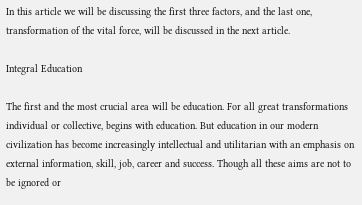In this article we will be discussing the first three factors, and the last one, transformation of the vital force, will be discussed in the next article.

Integral Education

The first and the most crucial area will be education. For all great transformations individual or collective, begins with education. But education in our modern civilization has become increasingly intellectual and utilitarian with an emphasis on external information, skill, job, career and success. Though all these aims are not to be ignored or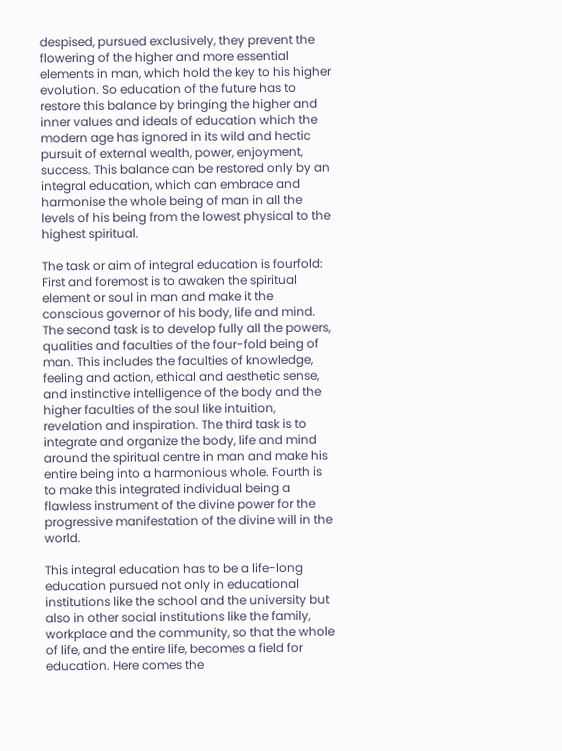despised, pursued exclusively, they prevent the flowering of the higher and more essential elements in man, which hold the key to his higher evolution. So education of the future has to restore this balance by bringing the higher and inner values and ideals of education which the modern age has ignored in its wild and hectic pursuit of external wealth, power, enjoyment, success. This balance can be restored only by an integral education, which can embrace and harmonise the whole being of man in all the levels of his being from the lowest physical to the highest spiritual.

The task or aim of integral education is fourfold: First and foremost is to awaken the spiritual element or soul in man and make it the conscious governor of his body, life and mind. The second task is to develop fully all the powers, qualities and faculties of the four-fold being of man. This includes the faculties of knowledge, feeling and action, ethical and aesthetic sense, and instinctive intelligence of the body and the higher faculties of the soul like intuition, revelation and inspiration. The third task is to integrate and organize the body, life and mind around the spiritual centre in man and make his entire being into a harmonious whole. Fourth is to make this integrated individual being a flawless instrument of the divine power for the progressive manifestation of the divine will in the world.

This integral education has to be a life-long education pursued not only in educational institutions like the school and the university but also in other social institutions like the family, workplace and the community, so that the whole of life, and the entire life, becomes a field for education. Here comes the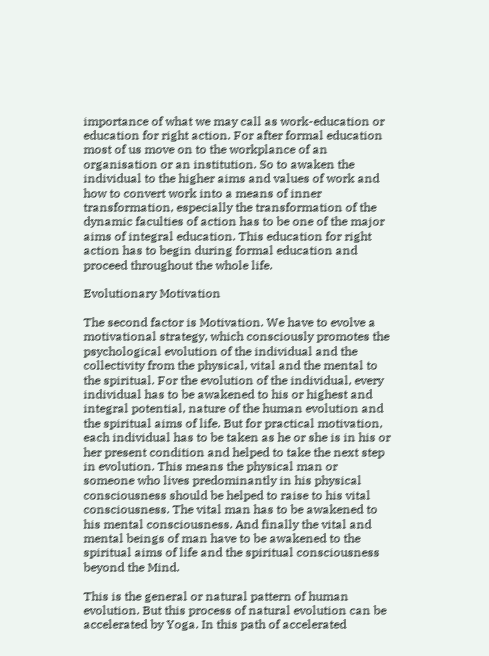importance of what we may call as work-education or education for right action. For after formal education most of us move on to the workplance of an organisation or an institution. So to awaken the individual to the higher aims and values of work and how to convert work into a means of inner transformation, especially the transformation of the dynamic faculties of action has to be one of the major aims of integral education. This education for right action has to begin during formal education and proceed throughout the whole life.

Evolutionary Motivation

The second factor is Motivation. We have to evolve a motivational strategy, which consciously promotes the psychological evolution of the individual and the collectivity from the physical, vital and the mental to the spiritual. For the evolution of the individual, every individual has to be awakened to his or highest and integral potential, nature of the human evolution and the spiritual aims of life. But for practical motivation, each individual has to be taken as he or she is in his or her present condition and helped to take the next step in evolution. This means the physical man or someone who lives predominantly in his physical consciousness should be helped to raise to his vital consciousness. The vital man has to be awakened to his mental consciousness. And finally the vital and mental beings of man have to be awakened to the spiritual aims of life and the spiritual consciousness beyond the Mind.

This is the general or natural pattern of human evolution. But this process of natural evolution can be accelerated by Yoga. In this path of accelerated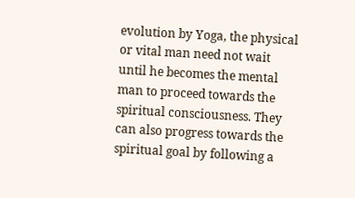evolution by Yoga, the physical or vital man need not wait until he becomes the mental man to proceed towards the spiritual consciousness. They can also progress towards the spiritual goal by following a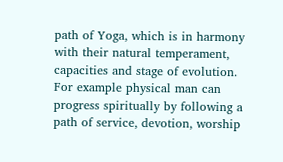path of Yoga, which is in harmony with their natural temperament, capacities and stage of evolution. For example physical man can progress spiritually by following a path of service, devotion, worship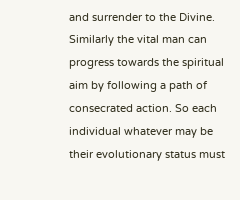and surrender to the Divine. Similarly the vital man can progress towards the spiritual aim by following a path of consecrated action. So each individual whatever may be their evolutionary status must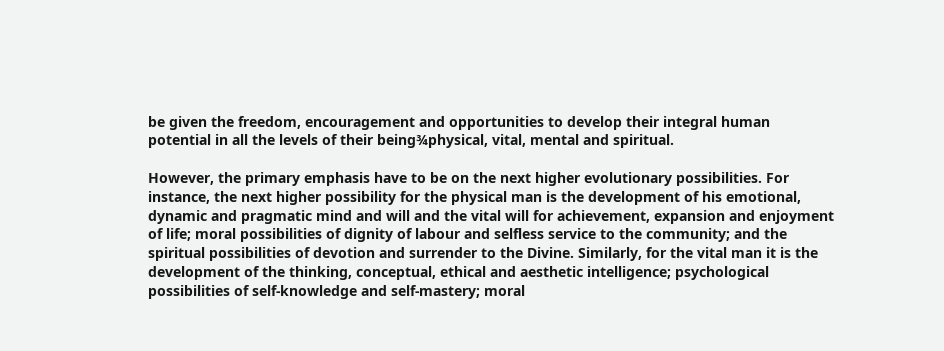be given the freedom, encouragement and opportunities to develop their integral human potential in all the levels of their being¾physical, vital, mental and spiritual.

However, the primary emphasis have to be on the next higher evolutionary possibilities. For instance, the next higher possibility for the physical man is the development of his emotional, dynamic and pragmatic mind and will and the vital will for achievement, expansion and enjoyment of life; moral possibilities of dignity of labour and selfless service to the community; and the spiritual possibilities of devotion and surrender to the Divine. Similarly, for the vital man it is the development of the thinking, conceptual, ethical and aesthetic intelligence; psychological possibilities of self-knowledge and self-mastery; moral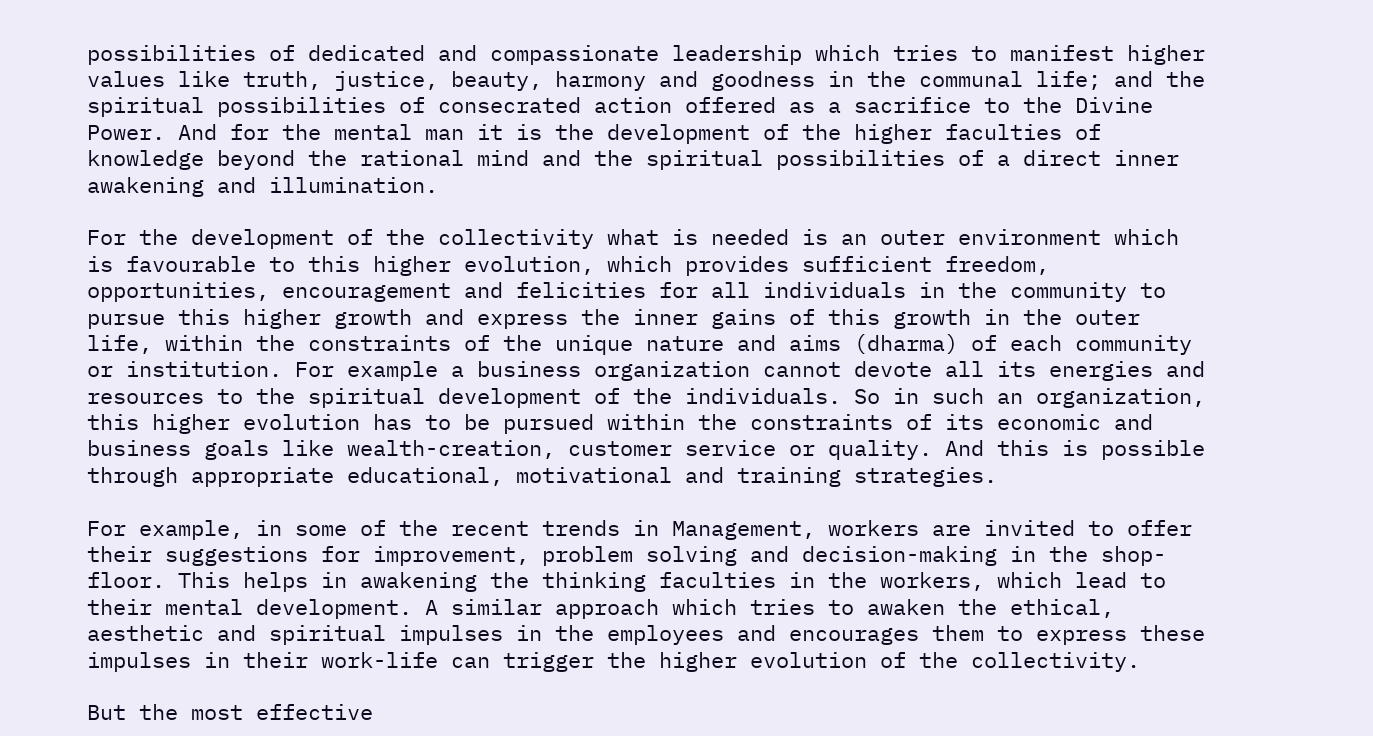possibilities of dedicated and compassionate leadership which tries to manifest higher values like truth, justice, beauty, harmony and goodness in the communal life; and the spiritual possibilities of consecrated action offered as a sacrifice to the Divine Power. And for the mental man it is the development of the higher faculties of knowledge beyond the rational mind and the spiritual possibilities of a direct inner awakening and illumination.

For the development of the collectivity what is needed is an outer environment which is favourable to this higher evolution, which provides sufficient freedom, opportunities, encouragement and felicities for all individuals in the community to pursue this higher growth and express the inner gains of this growth in the outer life, within the constraints of the unique nature and aims (dharma) of each community or institution. For example a business organization cannot devote all its energies and resources to the spiritual development of the individuals. So in such an organization, this higher evolution has to be pursued within the constraints of its economic and business goals like wealth-creation, customer service or quality. And this is possible through appropriate educational, motivational and training strategies.

For example, in some of the recent trends in Management, workers are invited to offer their suggestions for improvement, problem solving and decision-making in the shop-floor. This helps in awakening the thinking faculties in the workers, which lead to their mental development. A similar approach which tries to awaken the ethical, aesthetic and spiritual impulses in the employees and encourages them to express these impulses in their work-life can trigger the higher evolution of the collectivity.

But the most effective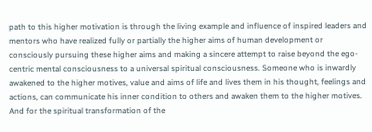path to this higher motivation is through the living example and influence of inspired leaders and mentors who have realized fully or partially the higher aims of human development or consciously pursuing these higher aims and making a sincere attempt to raise beyond the ego-centric mental consciousness to a universal spiritual consciousness. Someone who is inwardly awakened to the higher motives, value and aims of life and lives them in his thought, feelings and actions, can communicate his inner condition to others and awaken them to the higher motives. And for the spiritual transformation of the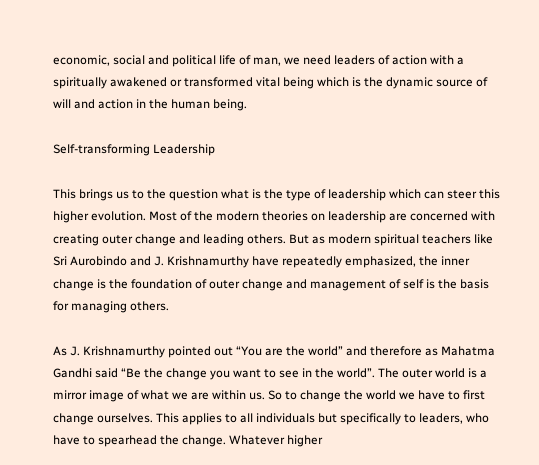economic, social and political life of man, we need leaders of action with a spiritually awakened or transformed vital being which is the dynamic source of will and action in the human being.

Self-transforming Leadership

This brings us to the question what is the type of leadership which can steer this higher evolution. Most of the modern theories on leadership are concerned with creating outer change and leading others. But as modern spiritual teachers like Sri Aurobindo and J. Krishnamurthy have repeatedly emphasized, the inner change is the foundation of outer change and management of self is the basis for managing others.

As J. Krishnamurthy pointed out “You are the world” and therefore as Mahatma Gandhi said “Be the change you want to see in the world”. The outer world is a mirror image of what we are within us. So to change the world we have to first change ourselves. This applies to all individuals but specifically to leaders, who have to spearhead the change. Whatever higher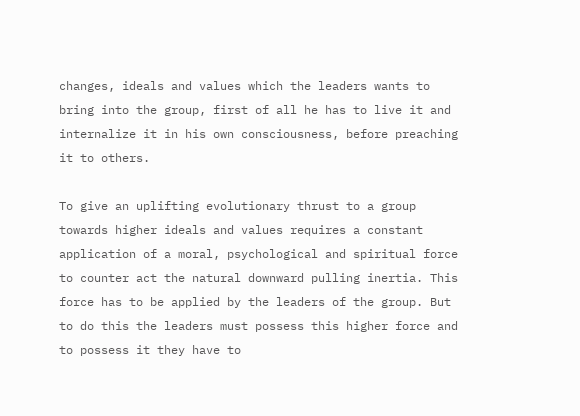changes, ideals and values which the leaders wants to bring into the group, first of all he has to live it and internalize it in his own consciousness, before preaching it to others.

To give an uplifting evolutionary thrust to a group towards higher ideals and values requires a constant application of a moral, psychological and spiritual force to counter act the natural downward pulling inertia. This force has to be applied by the leaders of the group. But to do this the leaders must possess this higher force and to possess it they have to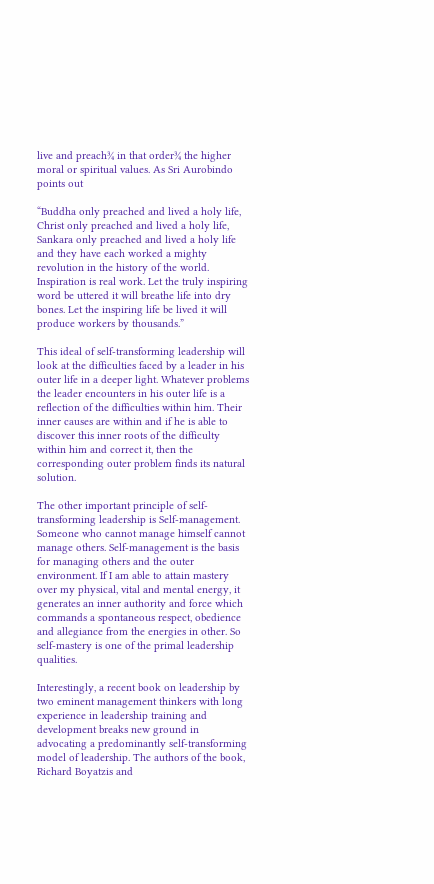live and preach¾ in that order¾ the higher moral or spiritual values. As Sri Aurobindo points out

“Buddha only preached and lived a holy life, Christ only preached and lived a holy life, Sankara only preached and lived a holy life and they have each worked a mighty revolution in the history of the world. Inspiration is real work. Let the truly inspiring word be uttered it will breathe life into dry bones. Let the inspiring life be lived it will produce workers by thousands.”

This ideal of self-transforming leadership will look at the difficulties faced by a leader in his outer life in a deeper light. Whatever problems the leader encounters in his outer life is a reflection of the difficulties within him. Their inner causes are within and if he is able to discover this inner roots of the difficulty within him and correct it, then the corresponding outer problem finds its natural solution.

The other important principle of self-transforming leadership is Self-management. Someone who cannot manage himself cannot manage others. Self-management is the basis for managing others and the outer environment. If I am able to attain mastery over my physical, vital and mental energy, it generates an inner authority and force which commands a spontaneous respect, obedience and allegiance from the energies in other. So self-mastery is one of the primal leadership qualities.

Interestingly, a recent book on leadership by two eminent management thinkers with long experience in leadership training and development breaks new ground in advocating a predominantly self-transforming model of leadership. The authors of the book, Richard Boyatzis and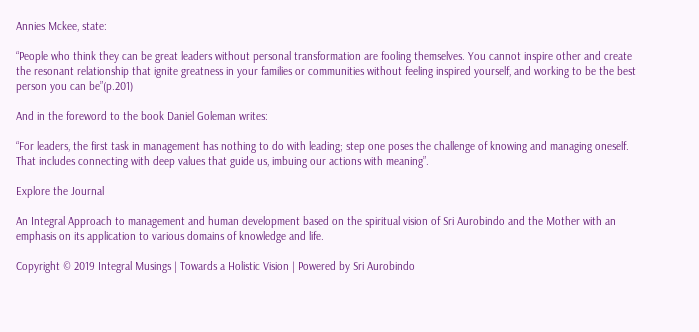Annies Mckee, state:

“People who think they can be great leaders without personal transformation are fooling themselves. You cannot inspire other and create the resonant relationship that ignite greatness in your families or communities without feeling inspired yourself, and working to be the best person you can be”(p.201)

And in the foreword to the book Daniel Goleman writes:

“For leaders, the first task in management has nothing to do with leading; step one poses the challenge of knowing and managing oneself. That includes connecting with deep values that guide us, imbuing our actions with meaning”.

Explore the Journal

An Integral Approach to management and human development based on the spiritual vision of Sri Aurobindo and the Mother with an emphasis on its application to various domains of knowledge and life.

Copyright © 2019 Integral Musings | Towards a Holistic Vision | Powered by Sri Aurobindo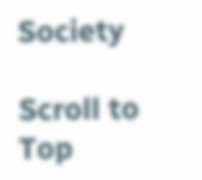Society

Scroll to Top